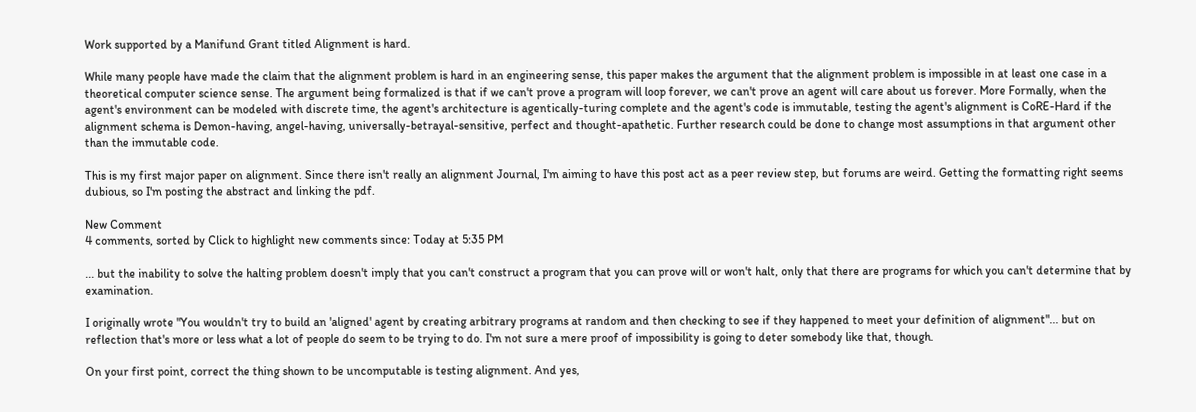Work supported by a Manifund Grant titled Alignment is hard.

While many people have made the claim that the alignment problem is hard in an engineering sense, this paper makes the argument that the alignment problem is impossible in at least one case in a theoretical computer science sense. The argument being formalized is that if we can't prove a program will loop forever, we can't prove an agent will care about us forever. More Formally, when the agent's environment can be modeled with discrete time, the agent's architecture is agentically-turing complete and the agent's code is immutable, testing the agent's alignment is CoRE-Hard if the alignment schema is Demon-having, angel-having, universally-betrayal-sensitive, perfect and thought-apathetic. Further research could be done to change most assumptions in that argument other than the immutable code.

This is my first major paper on alignment. Since there isn't really an alignment Journal, I'm aiming to have this post act as a peer review step, but forums are weird. Getting the formatting right seems dubious, so I'm posting the abstract and linking the pdf.

New Comment
4 comments, sorted by Click to highlight new comments since: Today at 5:35 PM

... but the inability to solve the halting problem doesn't imply that you can't construct a program that you can prove will or won't halt, only that there are programs for which you can't determine that by examination.

I originally wrote "You wouldn't try to build an 'aligned' agent by creating arbitrary programs at random and then checking to see if they happened to meet your definition of alignment"... but on reflection that's more or less what a lot of people do seem to be trying to do. I'm not sure a mere proof of impossibility is going to deter somebody like that, though.

On your first point, correct the thing shown to be uncomputable is testing alignment. And yes,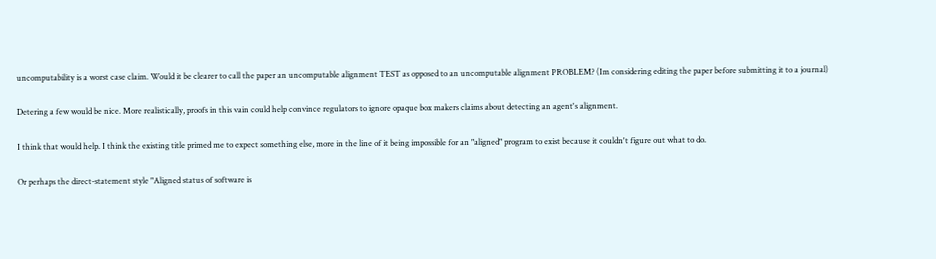uncomputability is a worst case claim. Would it be clearer to call the paper an uncomputable alignment TEST as opposed to an uncomputable alignment PROBLEM? (Im considering editing the paper before submitting it to a journal)

Detering a few would be nice. More realistically, proofs in this vain could help convince regulators to ignore opaque box makers claims about detecting an agent's alignment.

I think that would help. I think the existing title primed me to expect something else, more in the line of it being impossible for an "aligned" program to exist because it couldn't figure out what to do.

Or perhaps the direct-statement style "Aligned status of software is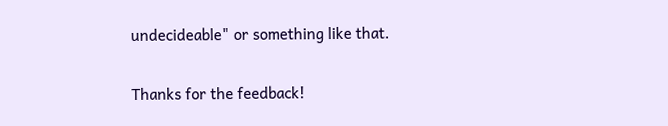undecideable" or something like that.

Thanks for the feedback!